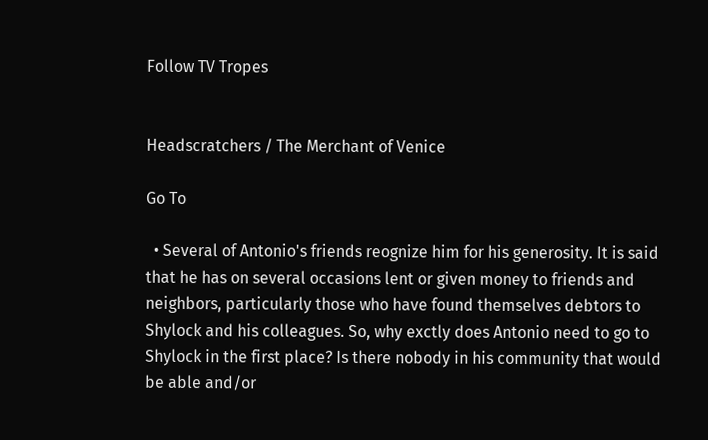Follow TV Tropes


Headscratchers / The Merchant of Venice

Go To

  • Several of Antonio's friends reognize him for his generosity. It is said that he has on several occasions lent or given money to friends and neighbors, particularly those who have found themselves debtors to Shylock and his colleagues. So, why exctly does Antonio need to go to Shylock in the first place? Is there nobody in his community that would be able and/or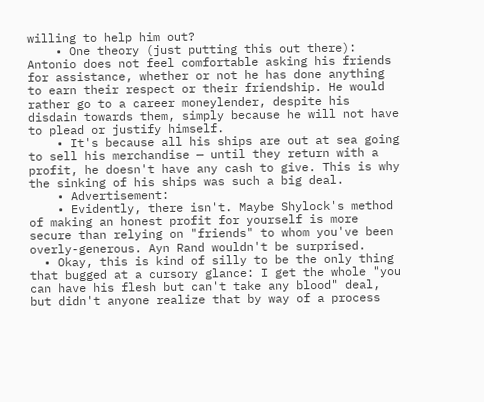willing to help him out?
    • One theory (just putting this out there): Antonio does not feel comfortable asking his friends for assistance, whether or not he has done anything to earn their respect or their friendship. He would rather go to a career moneylender, despite his disdain towards them, simply because he will not have to plead or justify himself.
    • It's because all his ships are out at sea going to sell his merchandise — until they return with a profit, he doesn't have any cash to give. This is why the sinking of his ships was such a big deal.
    • Advertisement:
    • Evidently, there isn't. Maybe Shylock's method of making an honest profit for yourself is more secure than relying on "friends" to whom you've been overly-generous. Ayn Rand wouldn't be surprised.
  • Okay, this is kind of silly to be the only thing that bugged at a cursory glance: I get the whole "you can have his flesh but can't take any blood" deal, but didn't anyone realize that by way of a process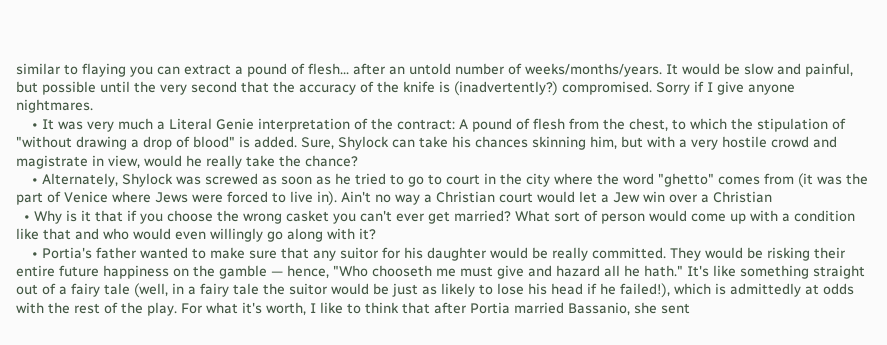similar to flaying you can extract a pound of flesh... after an untold number of weeks/months/years. It would be slow and painful, but possible until the very second that the accuracy of the knife is (inadvertently?) compromised. Sorry if I give anyone nightmares.
    • It was very much a Literal Genie interpretation of the contract: A pound of flesh from the chest, to which the stipulation of "without drawing a drop of blood" is added. Sure, Shylock can take his chances skinning him, but with a very hostile crowd and magistrate in view, would he really take the chance?
    • Alternately, Shylock was screwed as soon as he tried to go to court in the city where the word "ghetto" comes from (it was the part of Venice where Jews were forced to live in). Ain't no way a Christian court would let a Jew win over a Christian
  • Why is it that if you choose the wrong casket you can't ever get married? What sort of person would come up with a condition like that and who would even willingly go along with it?
    • Portia's father wanted to make sure that any suitor for his daughter would be really committed. They would be risking their entire future happiness on the gamble — hence, "Who chooseth me must give and hazard all he hath." It's like something straight out of a fairy tale (well, in a fairy tale the suitor would be just as likely to lose his head if he failed!), which is admittedly at odds with the rest of the play. For what it's worth, I like to think that after Portia married Bassanio, she sent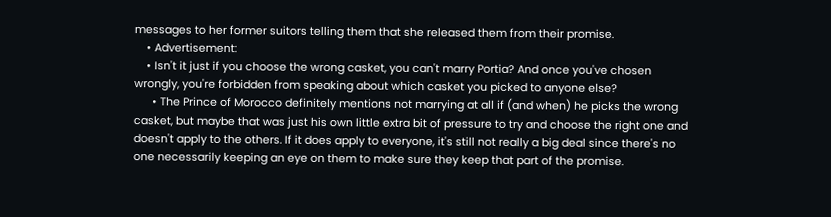messages to her former suitors telling them that she released them from their promise.
    • Advertisement:
    • Isn't it just if you choose the wrong casket, you can't marry Portia? And once you've chosen wrongly, you're forbidden from speaking about which casket you picked to anyone else?
      • The Prince of Morocco definitely mentions not marrying at all if (and when) he picks the wrong casket, but maybe that was just his own little extra bit of pressure to try and choose the right one and doesn't apply to the others. If it does apply to everyone, it's still not really a big deal since there's no one necessarily keeping an eye on them to make sure they keep that part of the promise.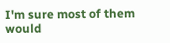I'm sure most of them would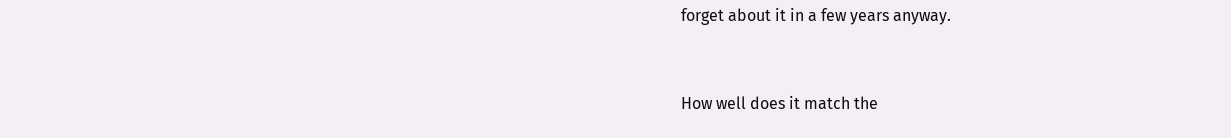forget about it in a few years anyway.


How well does it match the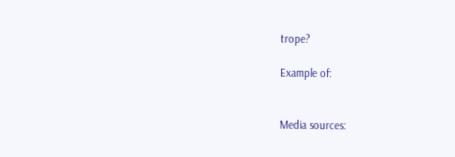trope?

Example of:


Media sources: